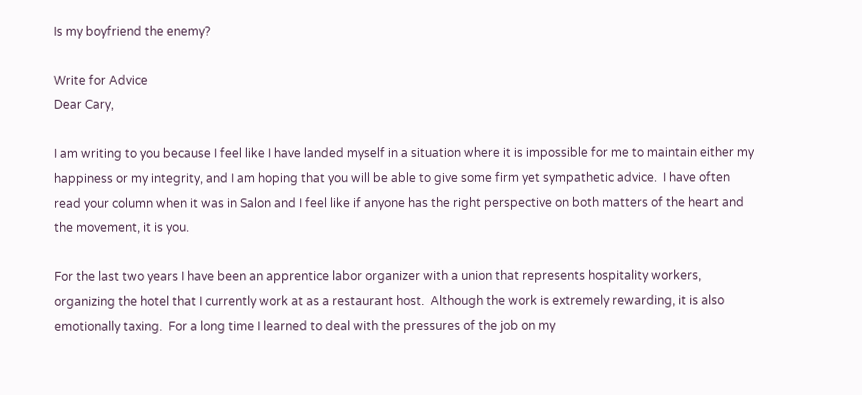Is my boyfriend the enemy?

Write for Advice
Dear Cary,

I am writing to you because I feel like I have landed myself in a situation where it is impossible for me to maintain either my happiness or my integrity, and I am hoping that you will be able to give some firm yet sympathetic advice.  I have often read your column when it was in Salon and I feel like if anyone has the right perspective on both matters of the heart and the movement, it is you.

For the last two years I have been an apprentice labor organizer with a union that represents hospitality workers, organizing the hotel that I currently work at as a restaurant host.  Although the work is extremely rewarding, it is also emotionally taxing.  For a long time I learned to deal with the pressures of the job on my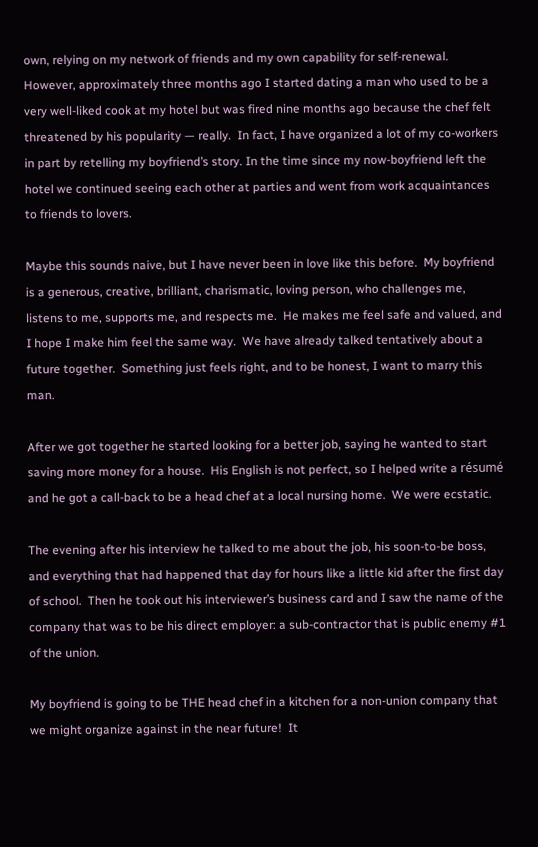own, relying on my network of friends and my own capability for self-renewal.  However, approximately three months ago I started dating a man who used to be a very well-liked cook at my hotel but was fired nine months ago because the chef felt threatened by his popularity — really.  In fact, I have organized a lot of my co-workers in part by retelling my boyfriend’s story. In the time since my now-boyfriend left the hotel we continued seeing each other at parties and went from work acquaintances to friends to lovers.

Maybe this sounds naive, but I have never been in love like this before.  My boyfriend is a generous, creative, brilliant, charismatic, loving person, who challenges me, listens to me, supports me, and respects me.  He makes me feel safe and valued, and I hope I make him feel the same way.  We have already talked tentatively about a future together.  Something just feels right, and to be honest, I want to marry this man.

After we got together he started looking for a better job, saying he wanted to start saving more money for a house.  His English is not perfect, so I helped write a résumé and he got a call-back to be a head chef at a local nursing home.  We were ecstatic.

The evening after his interview he talked to me about the job, his soon-to-be boss, and everything that had happened that day for hours like a little kid after the first day of school.  Then he took out his interviewer’s business card and I saw the name of the company that was to be his direct employer: a sub-contractor that is public enemy #1 of the union.

My boyfriend is going to be THE head chef in a kitchen for a non-union company that we might organize against in the near future!  It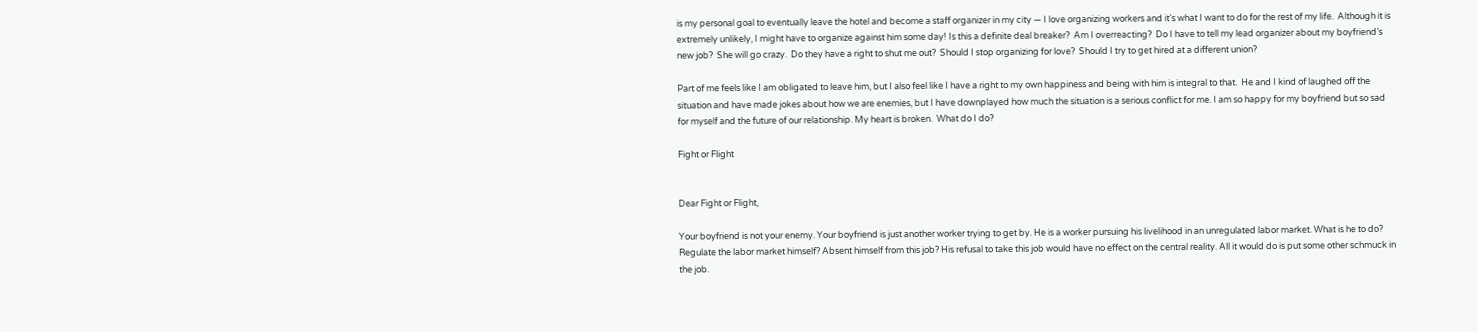is my personal goal to eventually leave the hotel and become a staff organizer in my city — I love organizing workers and it’s what I want to do for the rest of my life.  Although it is extremely unlikely, I might have to organize against him some day! Is this a definite deal breaker?  Am I overreacting?  Do I have to tell my lead organizer about my boyfriend’s new job?  She will go crazy.  Do they have a right to shut me out?  Should I stop organizing for love?  Should I try to get hired at a different union?

Part of me feels like I am obligated to leave him, but I also feel like I have a right to my own happiness and being with him is integral to that.  He and I kind of laughed off the situation and have made jokes about how we are enemies, but I have downplayed how much the situation is a serious conflict for me. I am so happy for my boyfriend but so sad for myself and the future of our relationship. My heart is broken.  What do I do?

Fight or Flight


Dear Fight or Flight,

Your boyfriend is not your enemy. Your boyfriend is just another worker trying to get by. He is a worker pursuing his livelihood in an unregulated labor market. What is he to do? Regulate the labor market himself? Absent himself from this job? His refusal to take this job would have no effect on the central reality. All it would do is put some other schmuck in the job.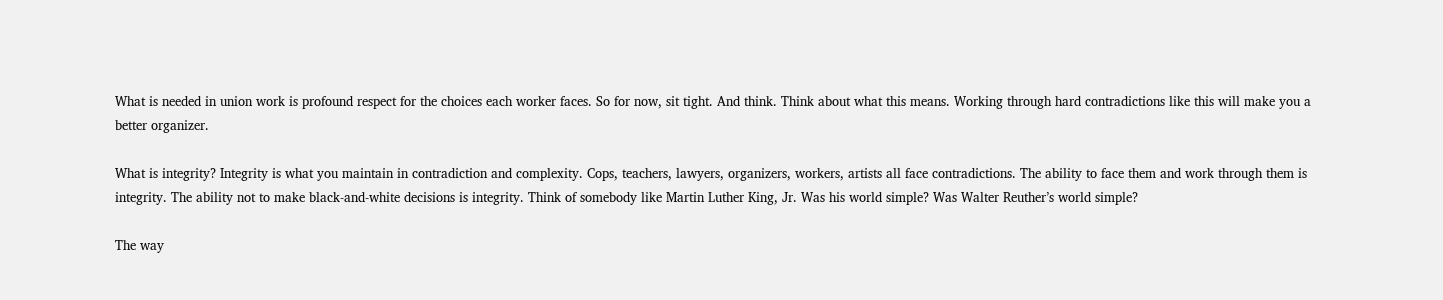What is needed in union work is profound respect for the choices each worker faces. So for now, sit tight. And think. Think about what this means. Working through hard contradictions like this will make you a better organizer.

What is integrity? Integrity is what you maintain in contradiction and complexity. Cops, teachers, lawyers, organizers, workers, artists all face contradictions. The ability to face them and work through them is integrity. The ability not to make black-and-white decisions is integrity. Think of somebody like Martin Luther King, Jr. Was his world simple? Was Walter Reuther’s world simple?

The way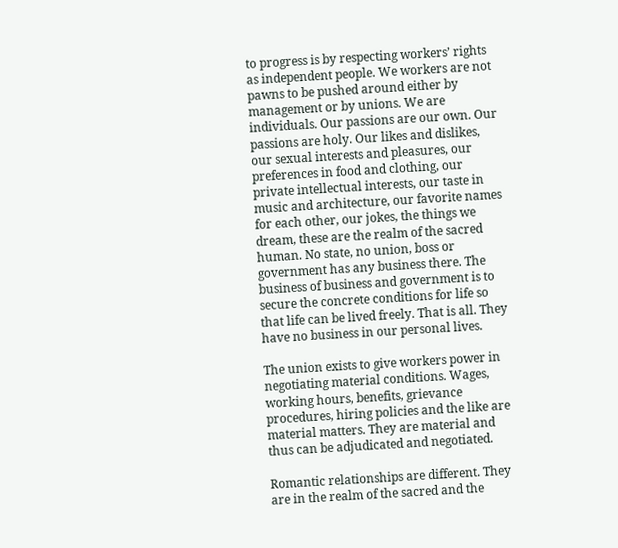to progress is by respecting workers’ rights as independent people. We workers are not pawns to be pushed around either by management or by unions. We are individuals. Our passions are our own. Our passions are holy. Our likes and dislikes, our sexual interests and pleasures, our preferences in food and clothing, our private intellectual interests, our taste in music and architecture, our favorite names for each other, our jokes, the things we dream, these are the realm of the sacred human. No state, no union, boss or government has any business there. The business of business and government is to secure the concrete conditions for life so that life can be lived freely. That is all. They have no business in our personal lives.

The union exists to give workers power in negotiating material conditions. Wages, working hours, benefits, grievance procedures, hiring policies and the like are material matters. They are material and thus can be adjudicated and negotiated.

Romantic relationships are different. They are in the realm of the sacred and the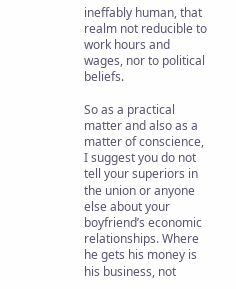ineffably human, that realm not reducible to work hours and wages, nor to political beliefs.

So as a practical matter and also as a matter of conscience, I suggest you do not tell your superiors in the union or anyone else about your boyfriend’s economic relationships. Where he gets his money is his business, not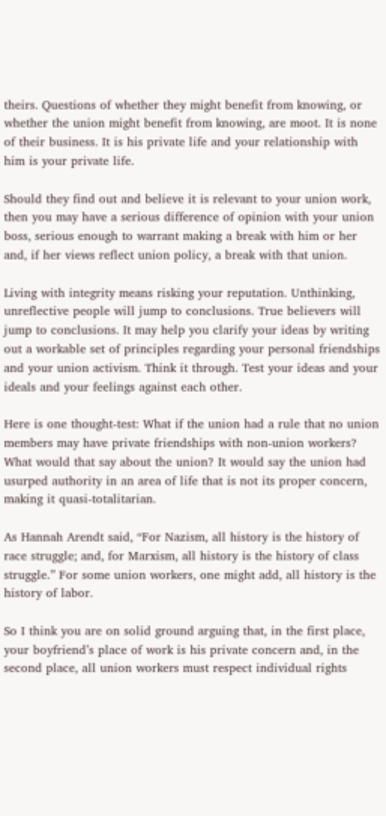theirs. Questions of whether they might benefit from knowing, or whether the union might benefit from knowing, are moot. It is none of their business. It is his private life and your relationship with him is your private life.

Should they find out and believe it is relevant to your union work, then you may have a serious difference of opinion with your union boss, serious enough to warrant making a break with him or her and, if her views reflect union policy, a break with that union.

Living with integrity means risking your reputation. Unthinking, unreflective people will jump to conclusions. True believers will jump to conclusions. It may help you clarify your ideas by writing out a workable set of principles regarding your personal friendships and your union activism. Think it through. Test your ideas and your ideals and your feelings against each other.

Here is one thought-test: What if the union had a rule that no union members may have private friendships with non-union workers? What would that say about the union? It would say the union had usurped authority in an area of life that is not its proper concern, making it quasi-totalitarian.

As Hannah Arendt said, “For Nazism, all history is the history of race struggle; and, for Marxism, all history is the history of class struggle.” For some union workers, one might add, all history is the history of labor.

So I think you are on solid ground arguing that, in the first place, your boyfriend’s place of work is his private concern and, in the second place, all union workers must respect individual rights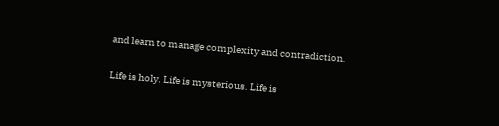and learn to manage complexity and contradiction.

Life is holy. Life is mysterious. Life is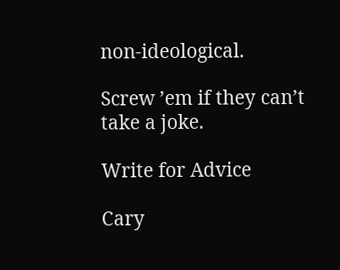non-ideological.

Screw ’em if they can’t take a joke.

Write for Advice

Cary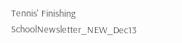Tennis' Finishing SchoolNewsletter_NEW_Dec13